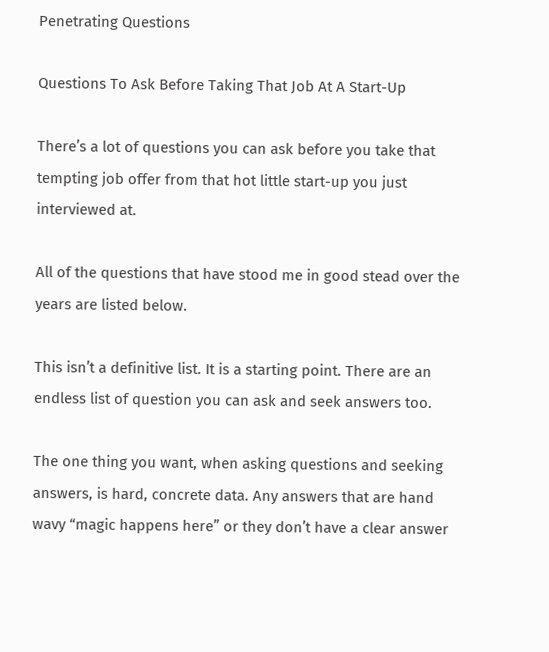Penetrating Questions

Questions To Ask Before Taking That Job At A Start-Up

There’s a lot of questions you can ask before you take that tempting job offer from that hot little start-up you just interviewed at.

All of the questions that have stood me in good stead over the years are listed below.

This isn’t a definitive list. It is a starting point. There are an endless list of question you can ask and seek answers too.

The one thing you want, when asking questions and seeking answers, is hard, concrete data. Any answers that are hand wavy “magic happens here” or they don’t have a clear answer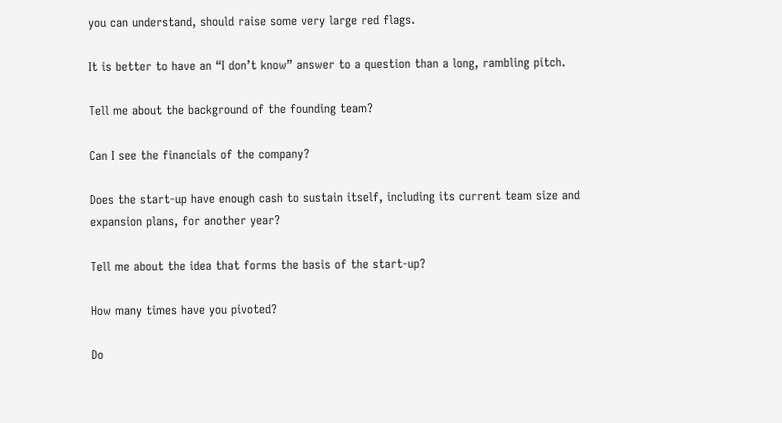you can understand, should raise some very large red flags.

It is better to have an “I don’t know” answer to a question than a long, rambling pitch.

Tell me about the background of the founding team?

Can I see the financials of the company?

Does the start-up have enough cash to sustain itself, including its current team size and expansion plans, for another year?

Tell me about the idea that forms the basis of the start-up?

How many times have you pivoted?

Do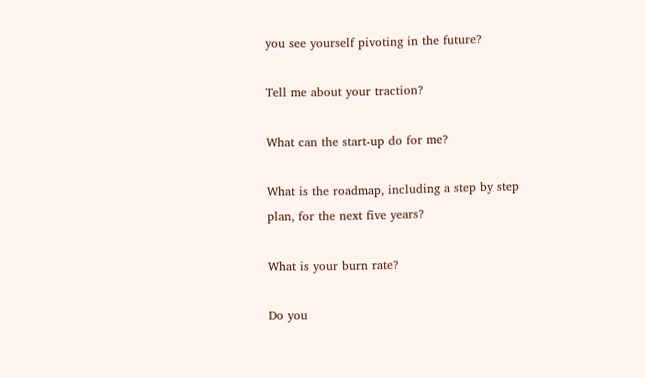you see yourself pivoting in the future?

Tell me about your traction?

What can the start-up do for me?

What is the roadmap, including a step by step plan, for the next five years?

What is your burn rate?

Do you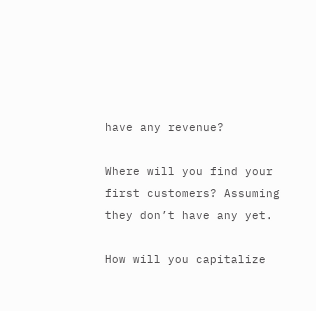have any revenue?

Where will you find your first customers? Assuming they don’t have any yet.

How will you capitalize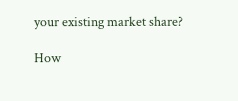your existing market share?

How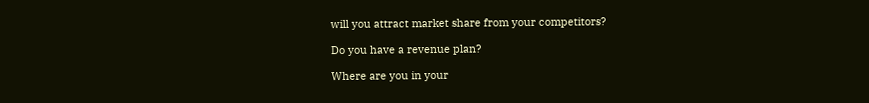will you attract market share from your competitors?

Do you have a revenue plan?

Where are you in your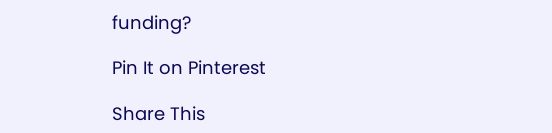funding?

Pin It on Pinterest

Share This